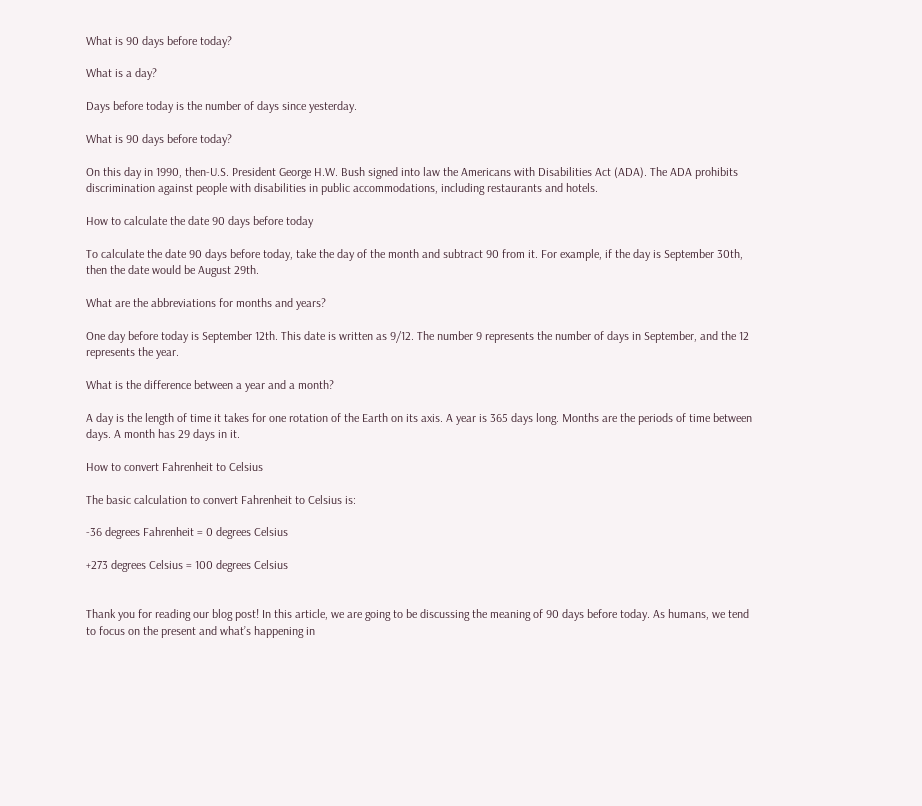What is 90 days before today?

What is a day?

Days before today is the number of days since yesterday.

What is 90 days before today?

On this day in 1990, then-U.S. President George H.W. Bush signed into law the Americans with Disabilities Act (ADA). The ADA prohibits discrimination against people with disabilities in public accommodations, including restaurants and hotels.

How to calculate the date 90 days before today

To calculate the date 90 days before today, take the day of the month and subtract 90 from it. For example, if the day is September 30th, then the date would be August 29th.

What are the abbreviations for months and years?

One day before today is September 12th. This date is written as 9/12. The number 9 represents the number of days in September, and the 12 represents the year.

What is the difference between a year and a month?

A day is the length of time it takes for one rotation of the Earth on its axis. A year is 365 days long. Months are the periods of time between days. A month has 29 days in it.

How to convert Fahrenheit to Celsius

The basic calculation to convert Fahrenheit to Celsius is:

-36 degrees Fahrenheit = 0 degrees Celsius

+273 degrees Celsius = 100 degrees Celsius


Thank you for reading our blog post! In this article, we are going to be discussing the meaning of 90 days before today. As humans, we tend to focus on the present and what’s happening in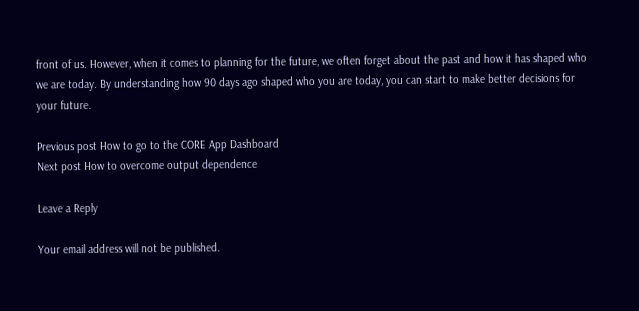front of us. However, when it comes to planning for the future, we often forget about the past and how it has shaped who we are today. By understanding how 90 days ago shaped who you are today, you can start to make better decisions for your future.

Previous post How to go to the CORE App Dashboard
Next post How to overcome output dependence

Leave a Reply

Your email address will not be published.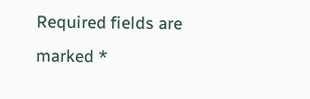Required fields are marked *